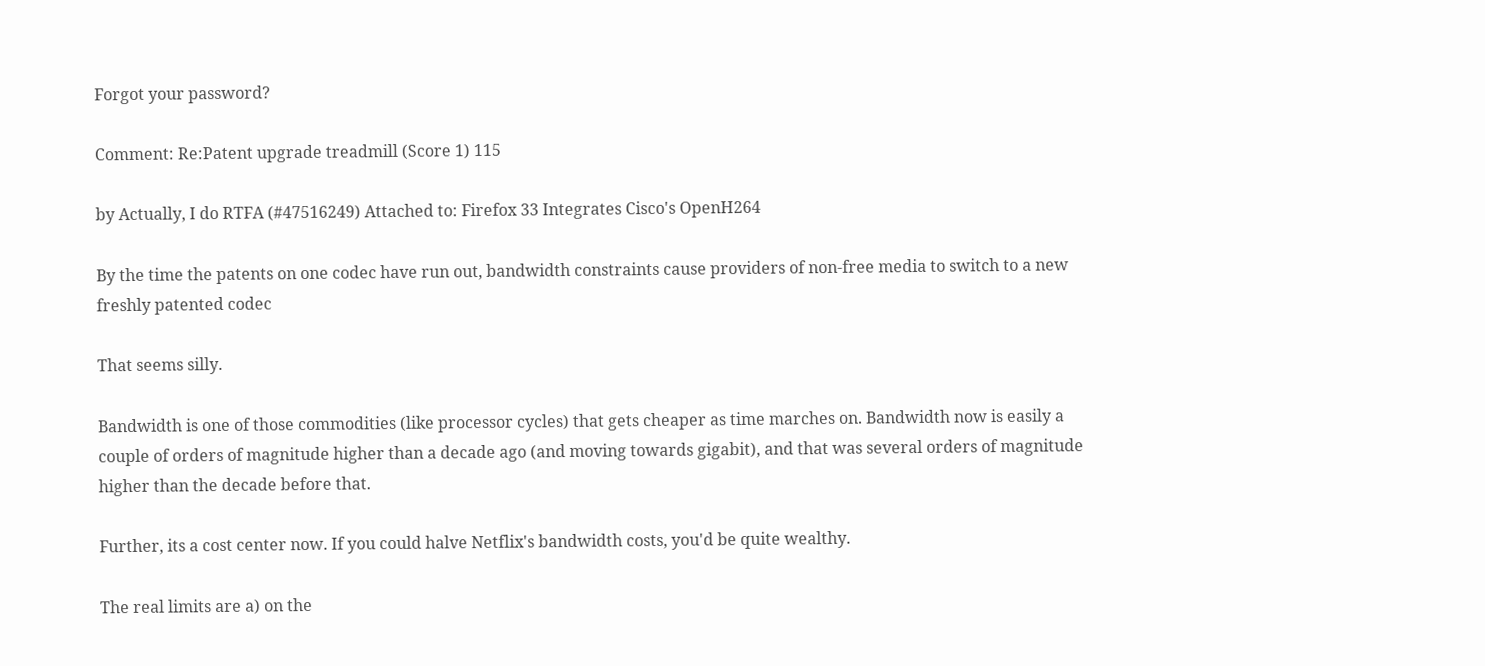Forgot your password?

Comment: Re:Patent upgrade treadmill (Score 1) 115

by Actually, I do RTFA (#47516249) Attached to: Firefox 33 Integrates Cisco's OpenH264

By the time the patents on one codec have run out, bandwidth constraints cause providers of non-free media to switch to a new freshly patented codec

That seems silly.

Bandwidth is one of those commodities (like processor cycles) that gets cheaper as time marches on. Bandwidth now is easily a couple of orders of magnitude higher than a decade ago (and moving towards gigabit), and that was several orders of magnitude higher than the decade before that.

Further, its a cost center now. If you could halve Netflix's bandwidth costs, you'd be quite wealthy.

The real limits are a) on the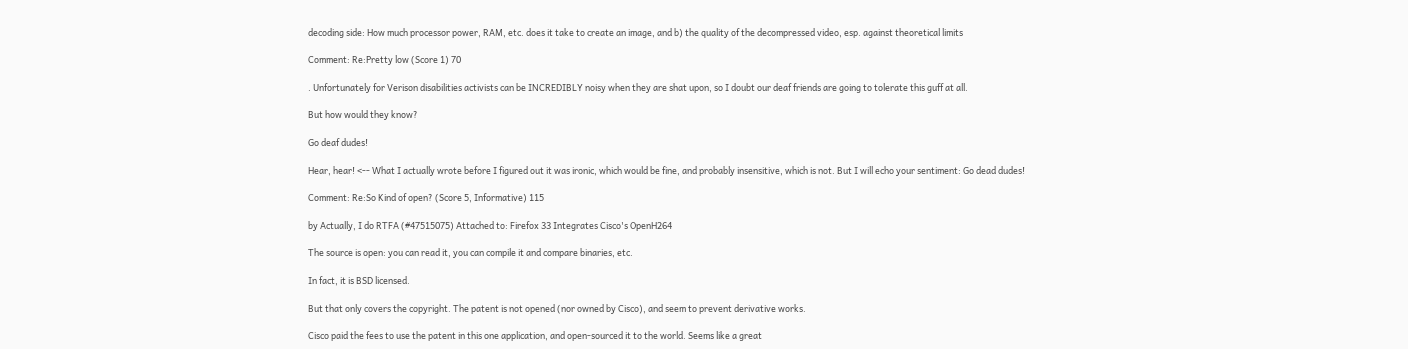decoding side: How much processor power, RAM, etc. does it take to create an image, and b) the quality of the decompressed video, esp. against theoretical limits

Comment: Re:Pretty low (Score 1) 70

. Unfortunately for Verison disabilities activists can be INCREDIBLY noisy when they are shat upon, so I doubt our deaf friends are going to tolerate this guff at all.

But how would they know?

Go deaf dudes!

Hear, hear! <-- What I actually wrote before I figured out it was ironic, which would be fine, and probably insensitive, which is not. But I will echo your sentiment: Go dead dudes!

Comment: Re:So Kind of open? (Score 5, Informative) 115

by Actually, I do RTFA (#47515075) Attached to: Firefox 33 Integrates Cisco's OpenH264

The source is open: you can read it, you can compile it and compare binaries, etc.

In fact, it is BSD licensed.

But that only covers the copyright. The patent is not opened (nor owned by Cisco), and seem to prevent derivative works.

Cisco paid the fees to use the patent in this one application, and open-sourced it to the world. Seems like a great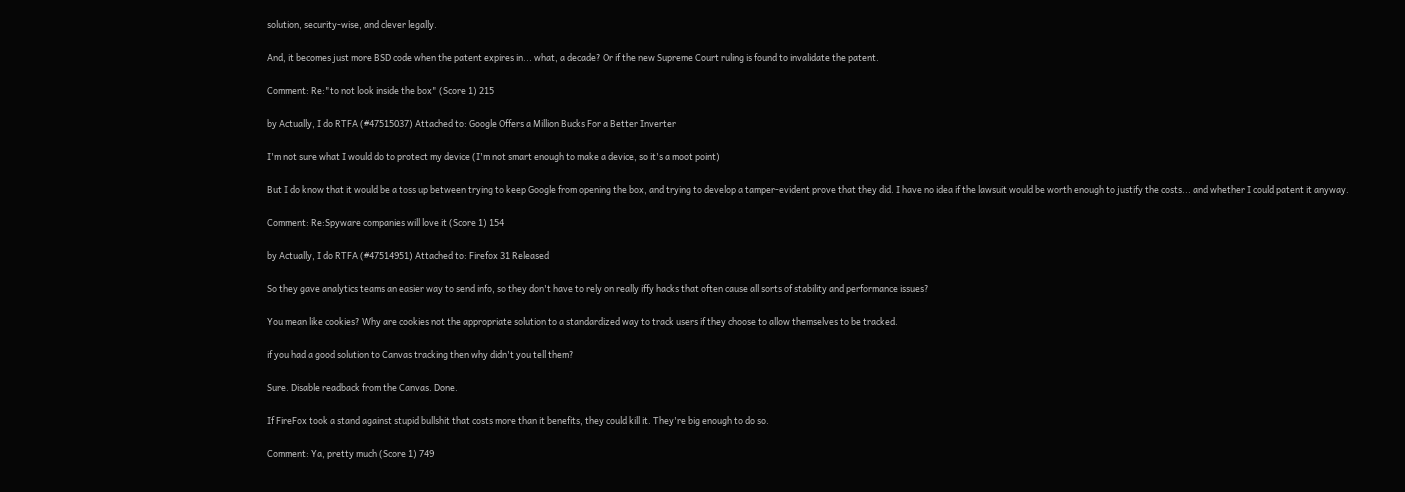solution, security-wise, and clever legally.

And, it becomes just more BSD code when the patent expires in... what, a decade? Or if the new Supreme Court ruling is found to invalidate the patent.

Comment: Re:"to not look inside the box" (Score 1) 215

by Actually, I do RTFA (#47515037) Attached to: Google Offers a Million Bucks For a Better Inverter

I'm not sure what I would do to protect my device (I'm not smart enough to make a device, so it's a moot point)

But I do know that it would be a toss up between trying to keep Google from opening the box, and trying to develop a tamper-evident prove that they did. I have no idea if the lawsuit would be worth enough to justify the costs... and whether I could patent it anyway.

Comment: Re:Spyware companies will love it (Score 1) 154

by Actually, I do RTFA (#47514951) Attached to: Firefox 31 Released

So they gave analytics teams an easier way to send info, so they don't have to rely on really iffy hacks that often cause all sorts of stability and performance issues?

You mean like cookies? Why are cookies not the appropriate solution to a standardized way to track users if they choose to allow themselves to be tracked.

if you had a good solution to Canvas tracking then why didn't you tell them?

Sure. Disable readback from the Canvas. Done.

If FireFox took a stand against stupid bullshit that costs more than it benefits, they could kill it. They're big enough to do so.

Comment: Ya, pretty much (Score 1) 749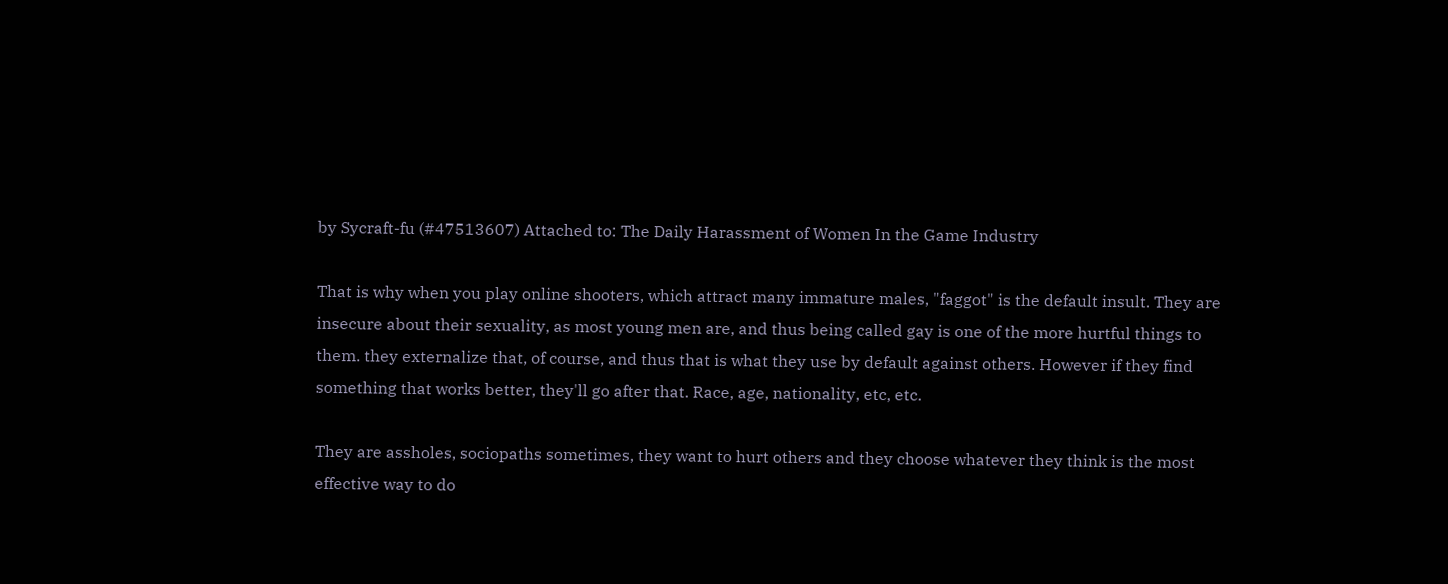by Sycraft-fu (#47513607) Attached to: The Daily Harassment of Women In the Game Industry

That is why when you play online shooters, which attract many immature males, "faggot" is the default insult. They are insecure about their sexuality, as most young men are, and thus being called gay is one of the more hurtful things to them. they externalize that, of course, and thus that is what they use by default against others. However if they find something that works better, they'll go after that. Race, age, nationality, etc, etc.

They are assholes, sociopaths sometimes, they want to hurt others and they choose whatever they think is the most effective way to do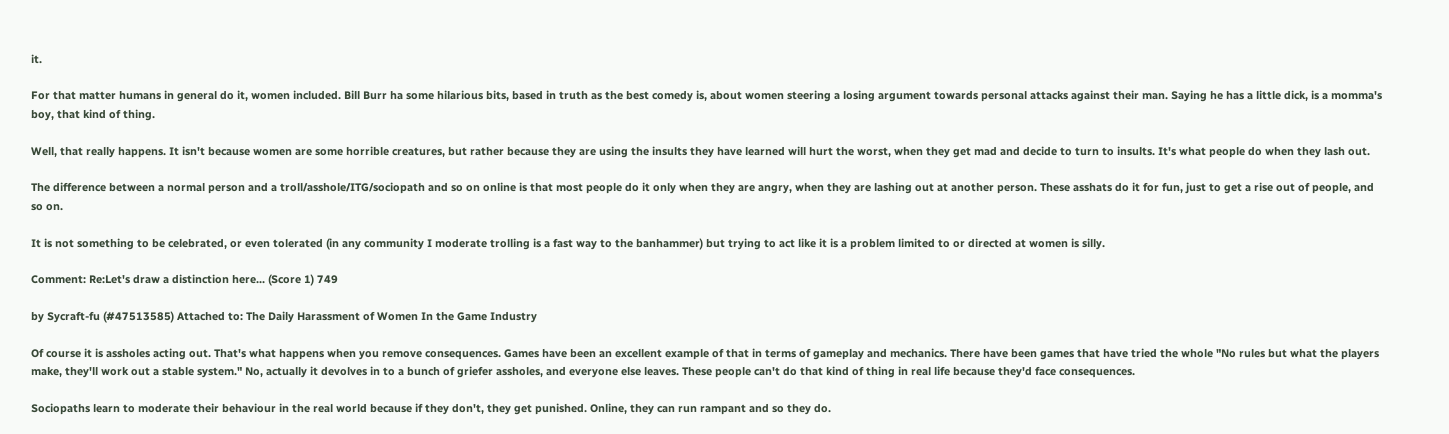it.

For that matter humans in general do it, women included. Bill Burr ha some hilarious bits, based in truth as the best comedy is, about women steering a losing argument towards personal attacks against their man. Saying he has a little dick, is a momma's boy, that kind of thing.

Well, that really happens. It isn't because women are some horrible creatures, but rather because they are using the insults they have learned will hurt the worst, when they get mad and decide to turn to insults. It's what people do when they lash out.

The difference between a normal person and a troll/asshole/ITG/sociopath and so on online is that most people do it only when they are angry, when they are lashing out at another person. These asshats do it for fun, just to get a rise out of people, and so on.

It is not something to be celebrated, or even tolerated (in any community I moderate trolling is a fast way to the banhammer) but trying to act like it is a problem limited to or directed at women is silly.

Comment: Re:Let's draw a distinction here... (Score 1) 749

by Sycraft-fu (#47513585) Attached to: The Daily Harassment of Women In the Game Industry

Of course it is assholes acting out. That's what happens when you remove consequences. Games have been an excellent example of that in terms of gameplay and mechanics. There have been games that have tried the whole "No rules but what the players make, they'll work out a stable system." No, actually it devolves in to a bunch of griefer assholes, and everyone else leaves. These people can't do that kind of thing in real life because they'd face consequences.

Sociopaths learn to moderate their behaviour in the real world because if they don't, they get punished. Online, they can run rampant and so they do.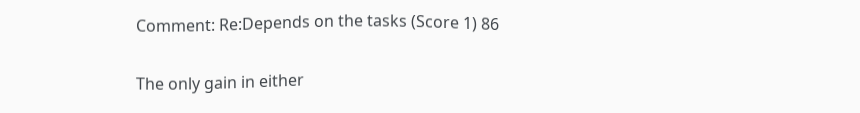Comment: Re:Depends on the tasks (Score 1) 86

The only gain in either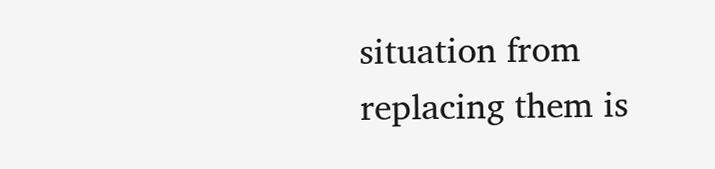situation from replacing them is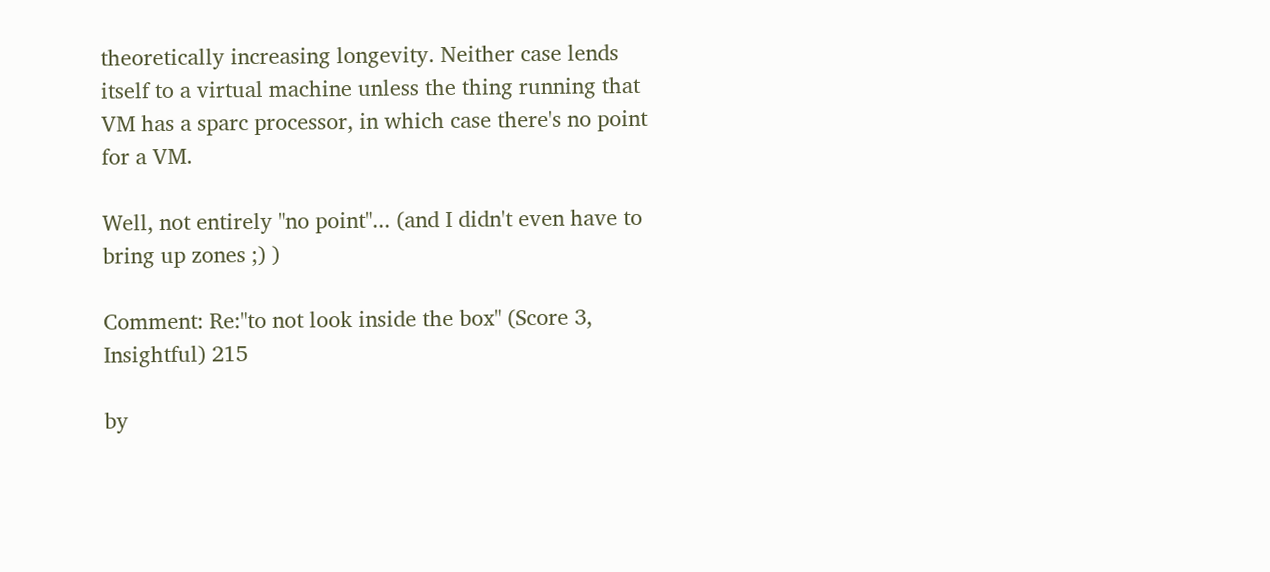theoretically increasing longevity. Neither case lends itself to a virtual machine unless the thing running that VM has a sparc processor, in which case there's no point for a VM.

Well, not entirely "no point"... (and I didn't even have to bring up zones ;) )

Comment: Re:"to not look inside the box" (Score 3, Insightful) 215

by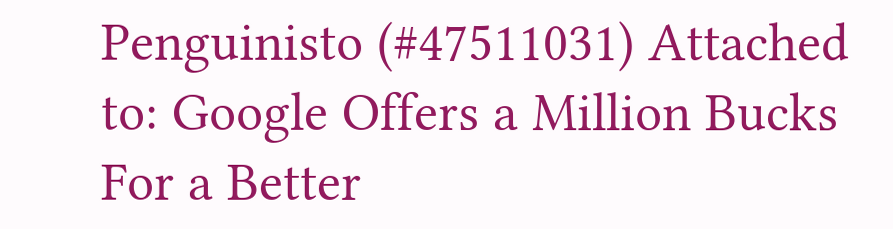Penguinisto (#47511031) Attached to: Google Offers a Million Bucks For a Better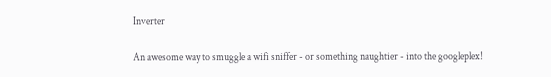Inverter

An awesome way to smuggle a wifi sniffer - or something naughtier - into the googleplex!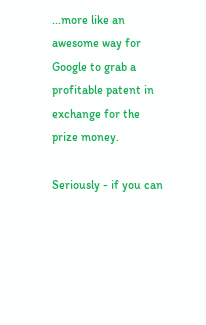...more like an awesome way for Google to grab a profitable patent in exchange for the prize money.

Seriously - if you can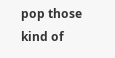pop those kind of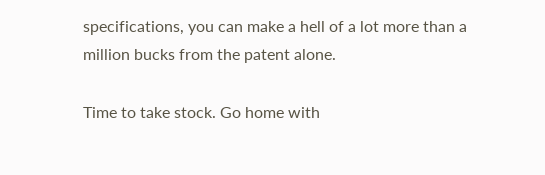specifications, you can make a hell of a lot more than a million bucks from the patent alone.

Time to take stock. Go home with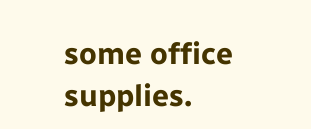some office supplies.